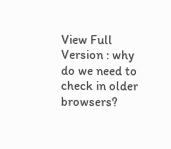View Full Version : why do we need to check in older browsers?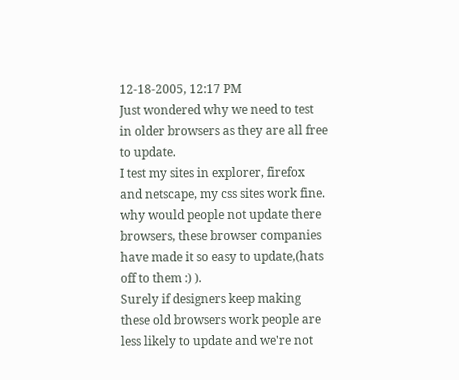12-18-2005, 12:17 PM
Just wondered why we need to test in older browsers as they are all free to update.
I test my sites in explorer, firefox and netscape, my css sites work fine.
why would people not update there browsers, these browser companies have made it so easy to update,(hats off to them :) ).
Surely if designers keep making these old browsers work people are less likely to update and we're not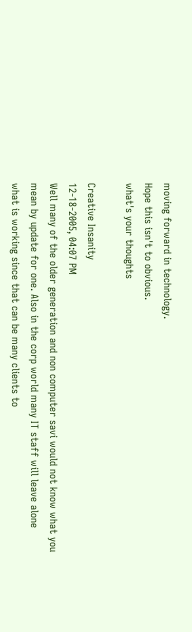moving forward in technology.
Hope this isn't to obvious.
what's your thoughts

Creative Insanity
12-18-2005, 04:07 PM
Well many of the older generation and non computer savi would not know what you mean by update for one. Also in the corp world many IT staff will leave alone what is working since that can be many clients to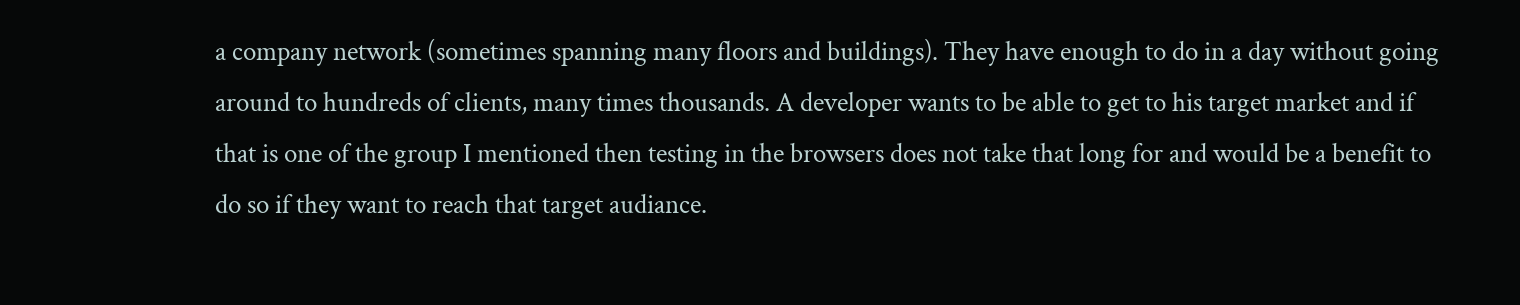a company network (sometimes spanning many floors and buildings). They have enough to do in a day without going around to hundreds of clients, many times thousands. A developer wants to be able to get to his target market and if that is one of the group I mentioned then testing in the browsers does not take that long for and would be a benefit to do so if they want to reach that target audiance.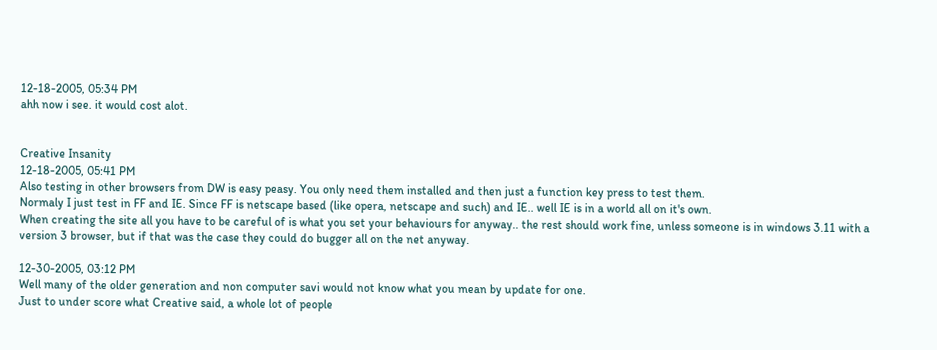12-18-2005, 05:34 PM
ahh now i see. it would cost alot.


Creative Insanity
12-18-2005, 05:41 PM
Also testing in other browsers from DW is easy peasy. You only need them installed and then just a function key press to test them.
Normaly I just test in FF and IE. Since FF is netscape based (like opera, netscape and such) and IE.. well IE is in a world all on it's own.
When creating the site all you have to be careful of is what you set your behaviours for anyway.. the rest should work fine, unless someone is in windows 3.11 with a version 3 browser, but if that was the case they could do bugger all on the net anyway.

12-30-2005, 03:12 PM
Well many of the older generation and non computer savi would not know what you mean by update for one.
Just to under score what Creative said, a whole lot of people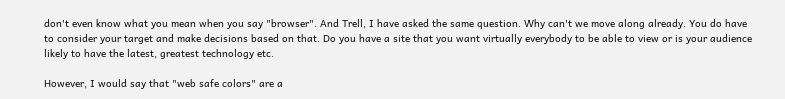don't even know what you mean when you say "browser". And Trell, I have asked the same question. Why can't we move along already. You do have to consider your target and make decisions based on that. Do you have a site that you want virtually everybody to be able to view or is your audience likely to have the latest, greatest technology etc.

However, I would say that "web safe colors" are a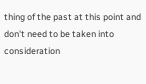thing of the past at this point and don't need to be taken into consideration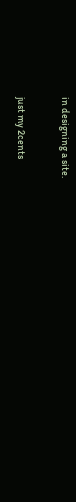in designing a site.

just my 2cents